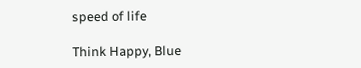speed of life

Think Happy, Blue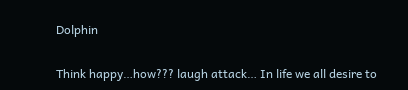Dolphin

Think happy…how??? laugh attack… In life we all desire to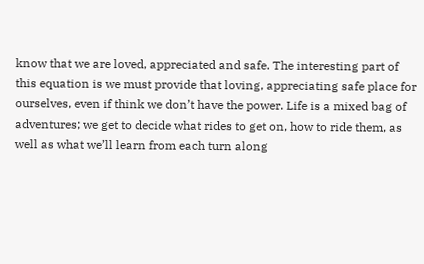know that we are loved, appreciated and safe. The interesting part of this equation is we must provide that loving, appreciating safe place for ourselves, even if think we don’t have the power. Life is a mixed bag of adventures; we get to decide what rides to get on, how to ride them, as well as what we’ll learn from each turn along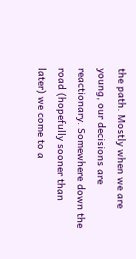the path. Mostly when we are young, our decisions are reactionary. Somewhere down the road (hopefully sooner than later) we come to a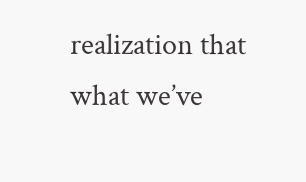realization that what we’ve